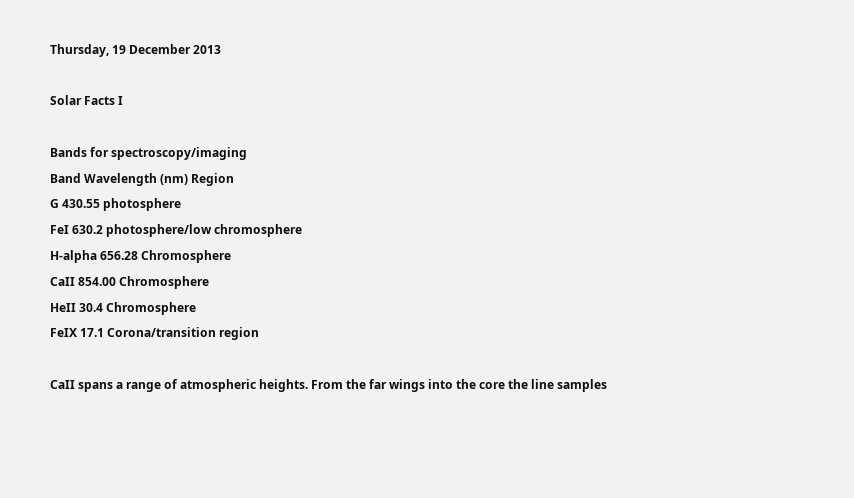Thursday, 19 December 2013

Solar Facts I

Bands for spectroscopy/imaging
Band Wavelength (nm) Region
G 430.55 photosphere
FeI 630.2 photosphere/low chromosphere
H-alpha 656.28 Chromosphere
CaII 854.00 Chromosphere
HeII 30.4 Chromosphere
FeIX 17.1 Corona/transition region

CaII spans a range of atmospheric heights. From the far wings into the core the line samples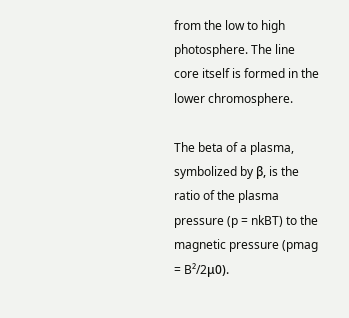from the low to high photosphere. The line core itself is formed in the lower chromosphere.

The beta of a plasma, symbolized by β, is the ratio of the plasma pressure (p = nkBT) to the magnetic pressure (pmag = B²/2μ0).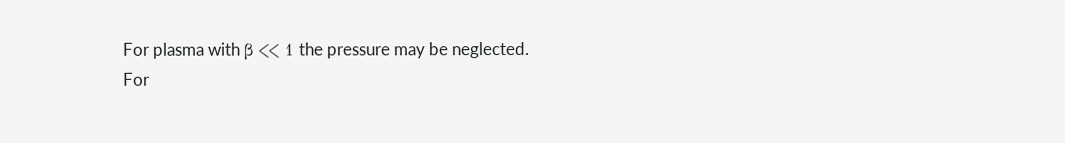For plasma with β << 1 the pressure may be neglected.
For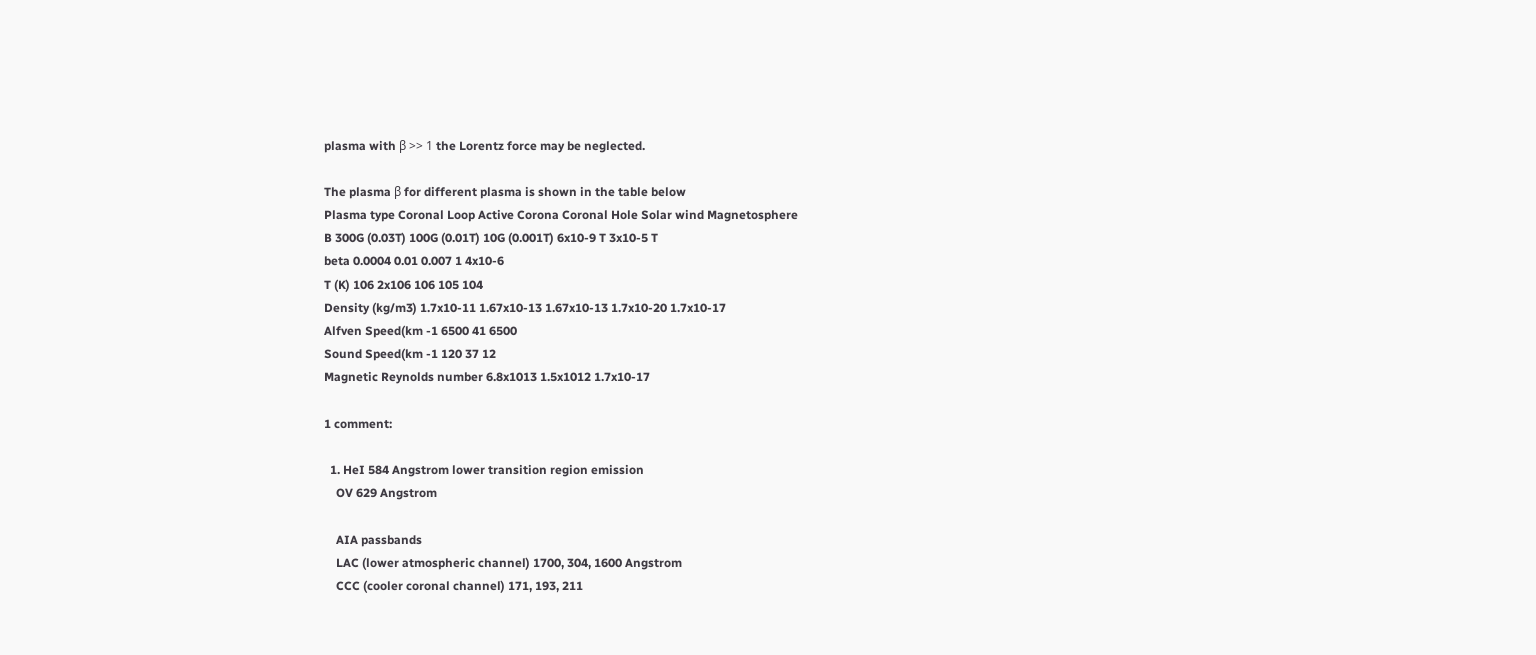plasma with β >> 1 the Lorentz force may be neglected.

The plasma β for different plasma is shown in the table below
Plasma type Coronal Loop Active Corona Coronal Hole Solar wind Magnetosphere
B 300G (0.03T) 100G (0.01T) 10G (0.001T) 6x10-9 T 3x10-5 T
beta 0.0004 0.01 0.007 1 4x10-6
T (K) 106 2x106 106 105 104
Density (kg/m3) 1.7x10-11 1.67x10-13 1.67x10-13 1.7x10-20 1.7x10-17
Alfven Speed(km -1 6500 41 6500
Sound Speed(km -1 120 37 12
Magnetic Reynolds number 6.8x1013 1.5x1012 1.7x10-17

1 comment:

  1. HeI 584 Angstrom lower transition region emission
    OV 629 Angstrom

    AIA passbands
    LAC (lower atmospheric channel) 1700, 304, 1600 Angstrom
    CCC (cooler coronal channel) 171, 193, 211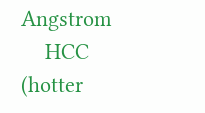Angstrom
    HCC (hotter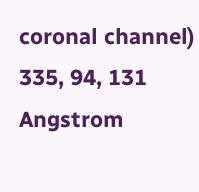coronal channel) 335, 94, 131 Angstrom